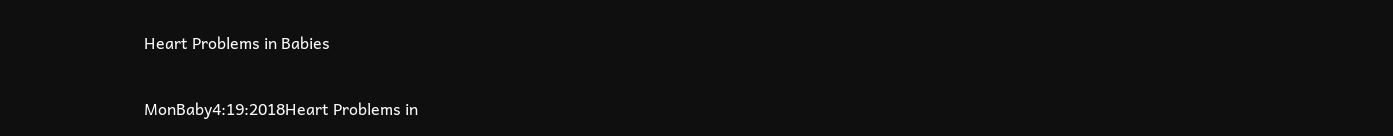Heart Problems in Babies

MonBaby4:19:2018Heart Problems in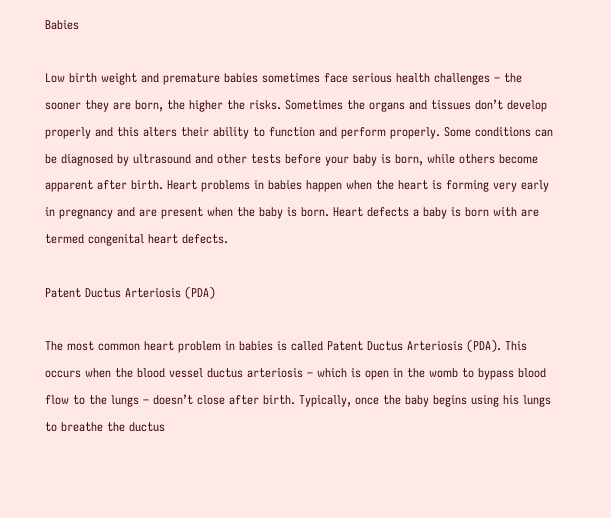Babies

Low birth weight and premature babies sometimes face serious health challenges – the sooner they are born, the higher the risks. Sometimes the organs and tissues don’t develop properly and this alters their ability to function and perform properly. Some conditions can be diagnosed by ultrasound and other tests before your baby is born, while others become apparent after birth. Heart problems in babies happen when the heart is forming very early in pregnancy and are present when the baby is born. Heart defects a baby is born with are termed congenital heart defects.

Patent Ductus Arteriosis (PDA)

The most common heart problem in babies is called Patent Ductus Arteriosis (PDA). This occurs when the blood vessel ductus arteriosis – which is open in the womb to bypass blood flow to the lungs – doesn’t close after birth. Typically, once the baby begins using his lungs to breathe the ductus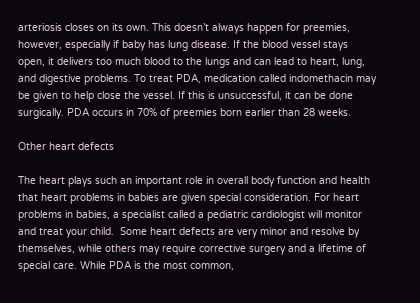arteriosis closes on its own. This doesn’t always happen for preemies, however, especially if baby has lung disease. If the blood vessel stays open, it delivers too much blood to the lungs and can lead to heart, lung, and digestive problems. To treat PDA, medication called indomethacin may be given to help close the vessel. If this is unsuccessful, it can be done surgically. PDA occurs in 70% of preemies born earlier than 28 weeks.

Other heart defects

The heart plays such an important role in overall body function and health that heart problems in babies are given special consideration. For heart problems in babies, a specialist called a pediatric cardiologist will monitor and treat your child.  Some heart defects are very minor and resolve by themselves, while others may require corrective surgery and a lifetime of special care. While PDA is the most common,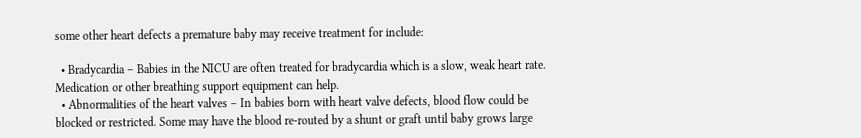some other heart defects a premature baby may receive treatment for include:

  • Bradycardia – Babies in the NICU are often treated for bradycardia which is a slow, weak heart rate. Medication or other breathing support equipment can help.
  • Abnormalities of the heart valves – In babies born with heart valve defects, blood flow could be blocked or restricted. Some may have the blood re-routed by a shunt or graft until baby grows large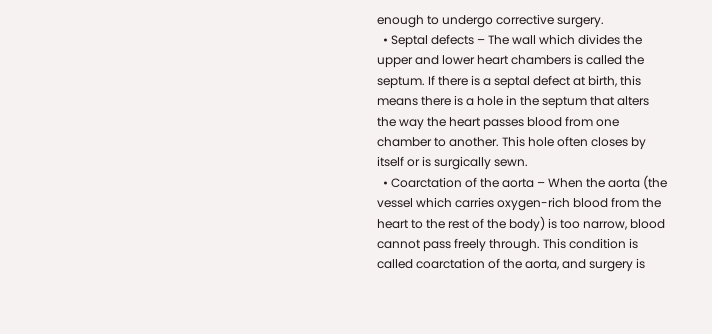enough to undergo corrective surgery.
  • Septal defects – The wall which divides the upper and lower heart chambers is called the septum. If there is a septal defect at birth, this means there is a hole in the septum that alters the way the heart passes blood from one chamber to another. This hole often closes by itself or is surgically sewn.
  • Coarctation of the aorta – When the aorta (the vessel which carries oxygen-rich blood from the heart to the rest of the body) is too narrow, blood cannot pass freely through. This condition is called coarctation of the aorta, and surgery is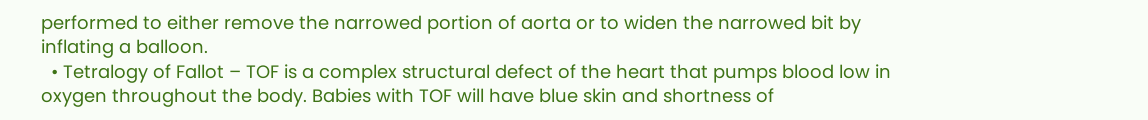performed to either remove the narrowed portion of aorta or to widen the narrowed bit by inflating a balloon.
  • Tetralogy of Fallot – TOF is a complex structural defect of the heart that pumps blood low in oxygen throughout the body. Babies with TOF will have blue skin and shortness of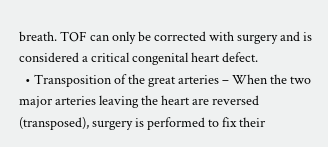breath. TOF can only be corrected with surgery and is considered a critical congenital heart defect.
  • Transposition of the great arteries – When the two major arteries leaving the heart are reversed (transposed), surgery is performed to fix their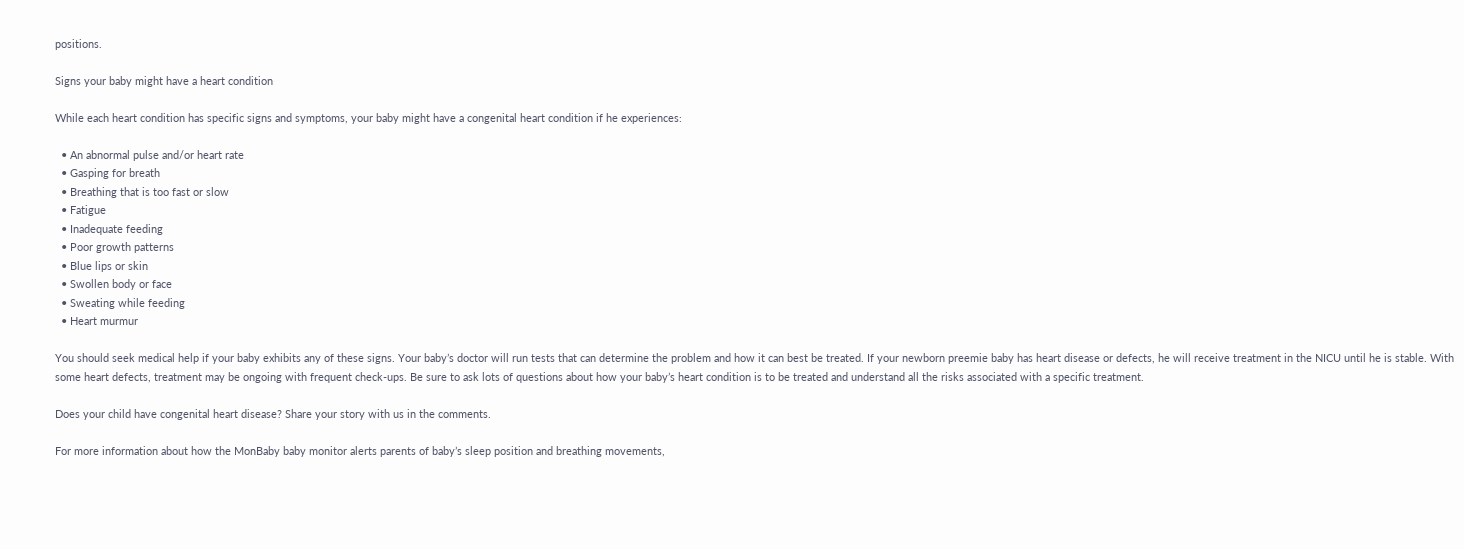positions.

Signs your baby might have a heart condition

While each heart condition has specific signs and symptoms, your baby might have a congenital heart condition if he experiences:

  • An abnormal pulse and/or heart rate
  • Gasping for breath
  • Breathing that is too fast or slow
  • Fatigue
  • Inadequate feeding
  • Poor growth patterns
  • Blue lips or skin
  • Swollen body or face
  • Sweating while feeding
  • Heart murmur

You should seek medical help if your baby exhibits any of these signs. Your baby’s doctor will run tests that can determine the problem and how it can best be treated. If your newborn preemie baby has heart disease or defects, he will receive treatment in the NICU until he is stable. With some heart defects, treatment may be ongoing with frequent check-ups. Be sure to ask lots of questions about how your baby’s heart condition is to be treated and understand all the risks associated with a specific treatment.

Does your child have congenital heart disease? Share your story with us in the comments.

For more information about how the MonBaby baby monitor alerts parents of baby’s sleep position and breathing movements,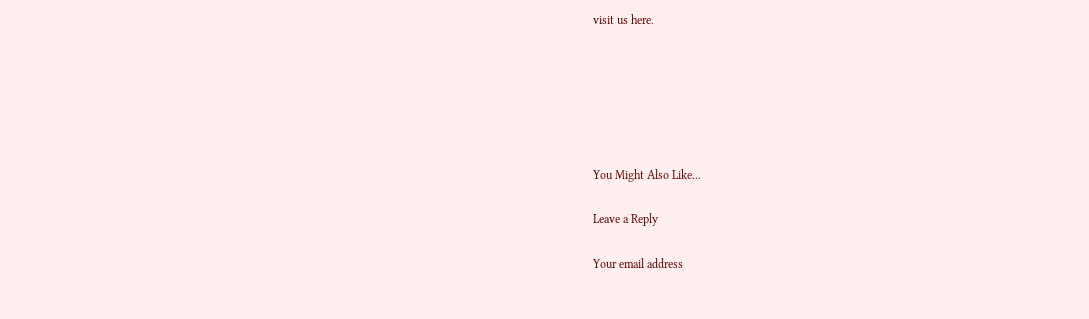visit us here.






You Might Also Like...

Leave a Reply

Your email address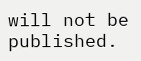will not be published.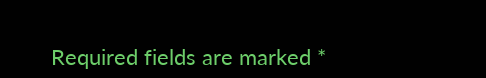Required fields are marked *